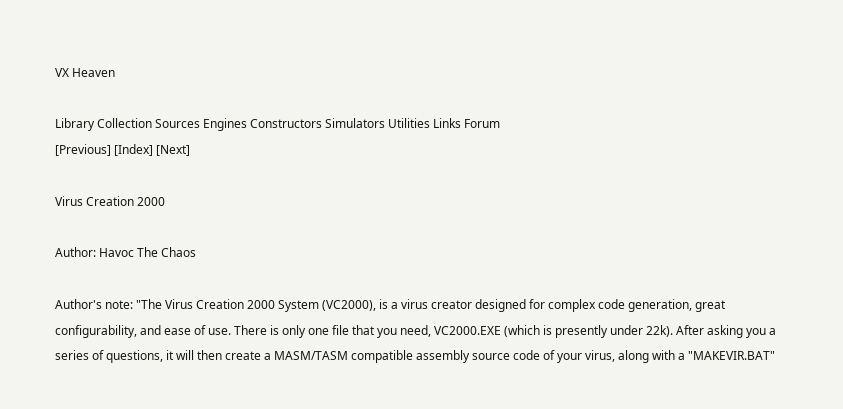VX Heaven

Library Collection Sources Engines Constructors Simulators Utilities Links Forum
[Previous] [Index] [Next]

Virus Creation 2000

Author: Havoc The Chaos

Author's note: "The Virus Creation 2000 System (VC2000), is a virus creator designed for complex code generation, great configurability, and ease of use. There is only one file that you need, VC2000.EXE (which is presently under 22k). After asking you a series of questions, it will then create a MASM/TASM compatible assembly source code of your virus, along with a "MAKEVIR.BAT"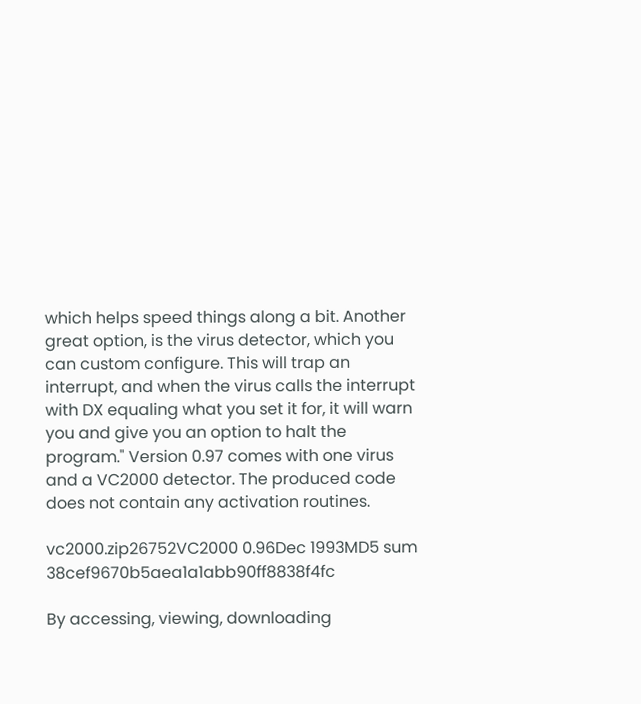which helps speed things along a bit. Another great option, is the virus detector, which you can custom configure. This will trap an interrupt, and when the virus calls the interrupt with DX equaling what you set it for, it will warn you and give you an option to halt the program." Version 0.97 comes with one virus and a VC2000 detector. The produced code does not contain any activation routines.

vc2000.zip26752VC2000 0.96Dec 1993MD5 sum 38cef9670b5aea1a1abb90ff8838f4fc

By accessing, viewing, downloading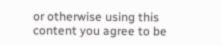or otherwise using this content you agree to be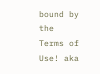bound by the Terms of Use! aka